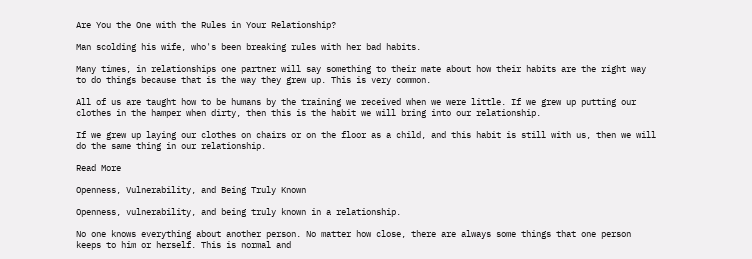Are You the One with the Rules in Your Relationship?

Man scolding his wife, who's been breaking rules with her bad habits.

Many times, in relationships one partner will say something to their mate about how their habits are the right way to do things because that is the way they grew up. This is very common.

All of us are taught how to be humans by the training we received when we were little. If we grew up putting our clothes in the hamper when dirty, then this is the habit we will bring into our relationship.

If we grew up laying our clothes on chairs or on the floor as a child, and this habit is still with us, then we will do the same thing in our relationship.

Read More

Openness, Vulnerability, and Being Truly Known

Openness, vulnerability, and being truly known in a relationship.

No one knows everything about another person. No matter how close, there are always some things that one person keeps to him or herself. This is normal and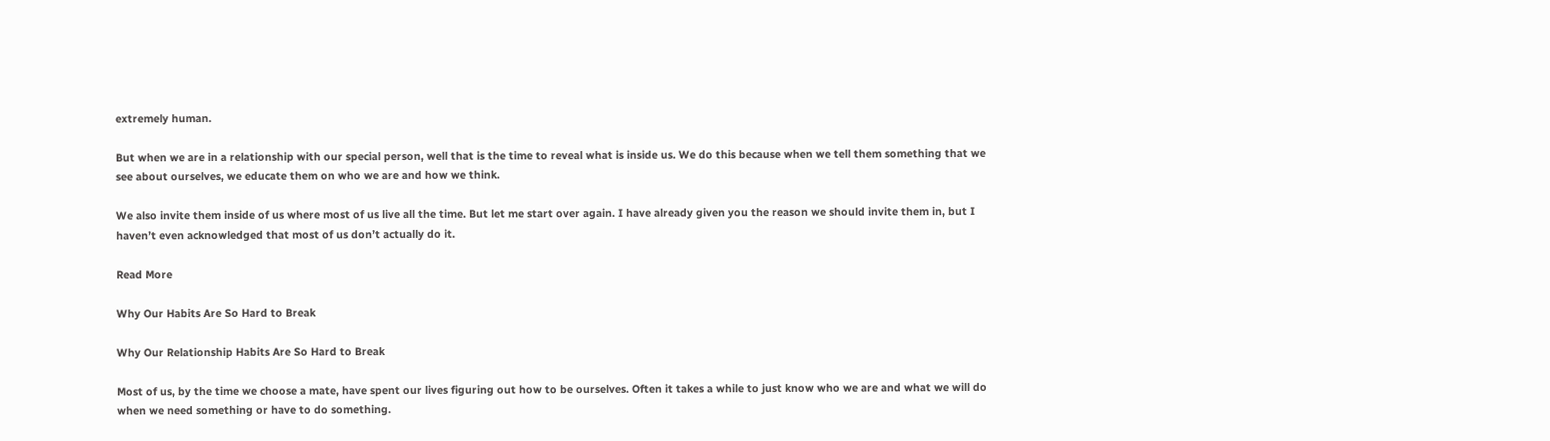extremely human.

But when we are in a relationship with our special person, well that is the time to reveal what is inside us. We do this because when we tell them something that we see about ourselves, we educate them on who we are and how we think.

We also invite them inside of us where most of us live all the time. But let me start over again. I have already given you the reason we should invite them in, but I haven’t even acknowledged that most of us don’t actually do it.

Read More

Why Our Habits Are So Hard to Break

Why Our Relationship Habits Are So Hard to Break

Most of us, by the time we choose a mate, have spent our lives figuring out how to be ourselves. Often it takes a while to just know who we are and what we will do when we need something or have to do something.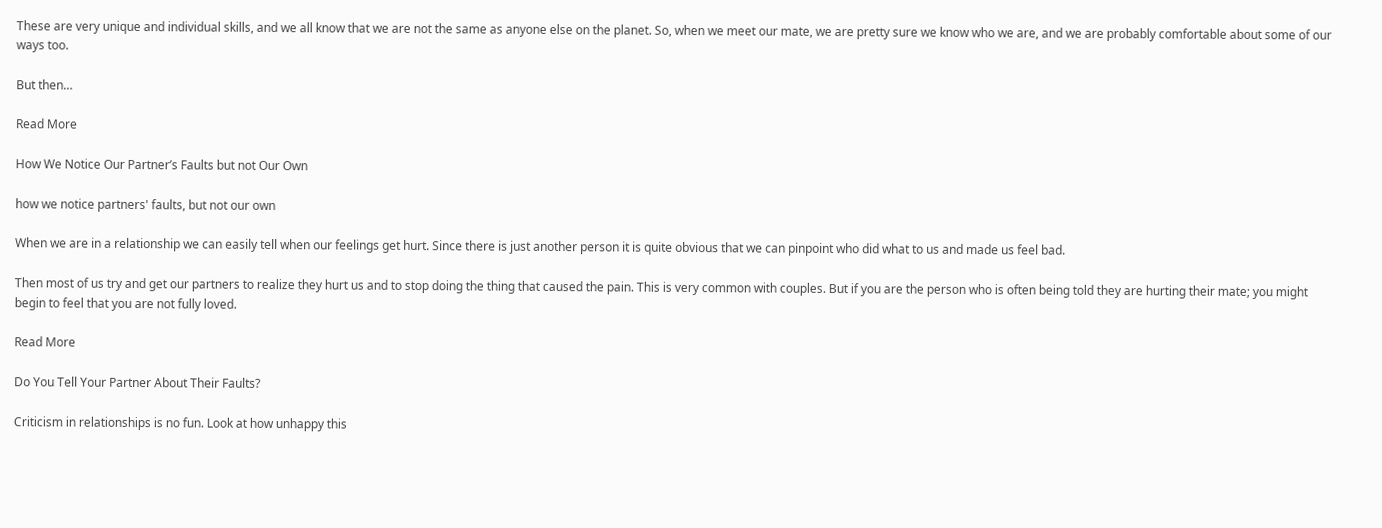These are very unique and individual skills, and we all know that we are not the same as anyone else on the planet. So, when we meet our mate, we are pretty sure we know who we are, and we are probably comfortable about some of our ways too.

But then…

Read More

How We Notice Our Partner’s Faults but not Our Own

how we notice partners' faults, but not our own

When we are in a relationship we can easily tell when our feelings get hurt. Since there is just another person it is quite obvious that we can pinpoint who did what to us and made us feel bad.

Then most of us try and get our partners to realize they hurt us and to stop doing the thing that caused the pain. This is very common with couples. But if you are the person who is often being told they are hurting their mate; you might begin to feel that you are not fully loved.

Read More

Do You Tell Your Partner About Their Faults?

Criticism in relationships is no fun. Look at how unhappy this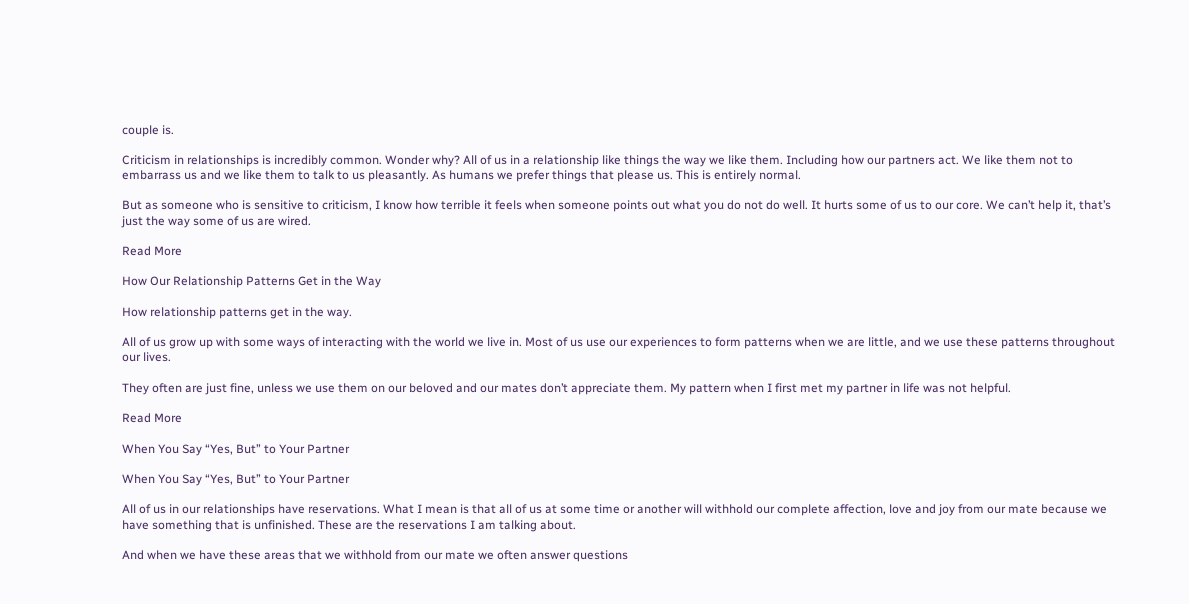couple is.

Criticism in relationships is incredibly common. Wonder why? All of us in a relationship like things the way we like them. Including how our partners act. We like them not to embarrass us and we like them to talk to us pleasantly. As humans we prefer things that please us. This is entirely normal.

But as someone who is sensitive to criticism, I know how terrible it feels when someone points out what you do not do well. It hurts some of us to our core. We can’t help it, that’s just the way some of us are wired.

Read More

How Our Relationship Patterns Get in the Way

How relationship patterns get in the way.

All of us grow up with some ways of interacting with the world we live in. Most of us use our experiences to form patterns when we are little, and we use these patterns throughout our lives.

They often are just fine, unless we use them on our beloved and our mates don’t appreciate them. My pattern when I first met my partner in life was not helpful.

Read More

When You Say “Yes, But” to Your Partner

When You Say “Yes, But” to Your Partner

All of us in our relationships have reservations. What I mean is that all of us at some time or another will withhold our complete affection, love and joy from our mate because we have something that is unfinished. These are the reservations I am talking about.

And when we have these areas that we withhold from our mate we often answer questions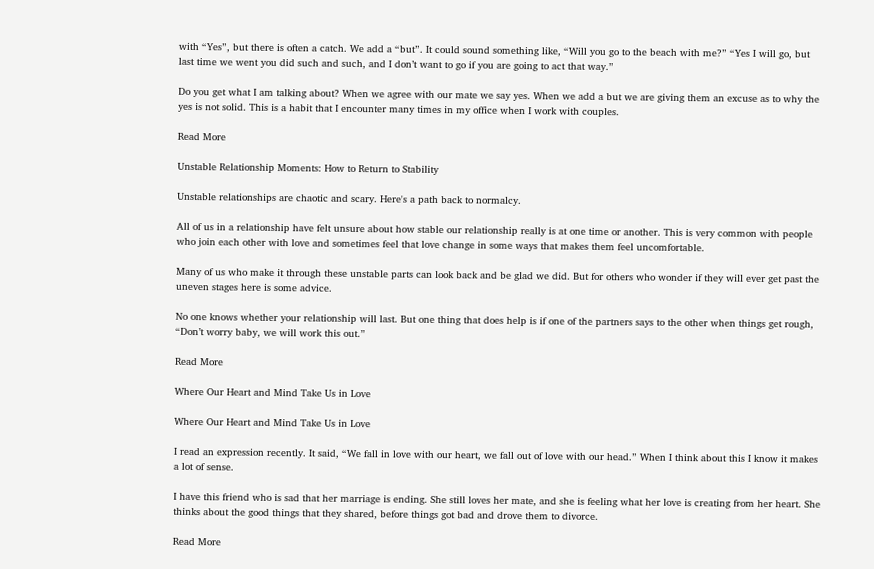with “Yes”, but there is often a catch. We add a “but”. It could sound something like, “Will you go to the beach with me?” “Yes I will go, but last time we went you did such and such, and I don’t want to go if you are going to act that way.”

Do you get what I am talking about? When we agree with our mate we say yes. When we add a but we are giving them an excuse as to why the yes is not solid. This is a habit that I encounter many times in my office when I work with couples.

Read More

Unstable Relationship Moments: How to Return to Stability

Unstable relationships are chaotic and scary. Here's a path back to normalcy.

All of us in a relationship have felt unsure about how stable our relationship really is at one time or another. This is very common with people who join each other with love and sometimes feel that love change in some ways that makes them feel uncomfortable.

Many of us who make it through these unstable parts can look back and be glad we did. But for others who wonder if they will ever get past the uneven stages here is some advice.

No one knows whether your relationship will last. But one thing that does help is if one of the partners says to the other when things get rough, “Don’t worry baby, we will work this out.”

Read More

Where Our Heart and Mind Take Us in Love

Where Our Heart and Mind Take Us in Love

I read an expression recently. It said, “We fall in love with our heart, we fall out of love with our head.” When I think about this I know it makes a lot of sense.

I have this friend who is sad that her marriage is ending. She still loves her mate, and she is feeling what her love is creating from her heart. She thinks about the good things that they shared, before things got bad and drove them to divorce.

Read More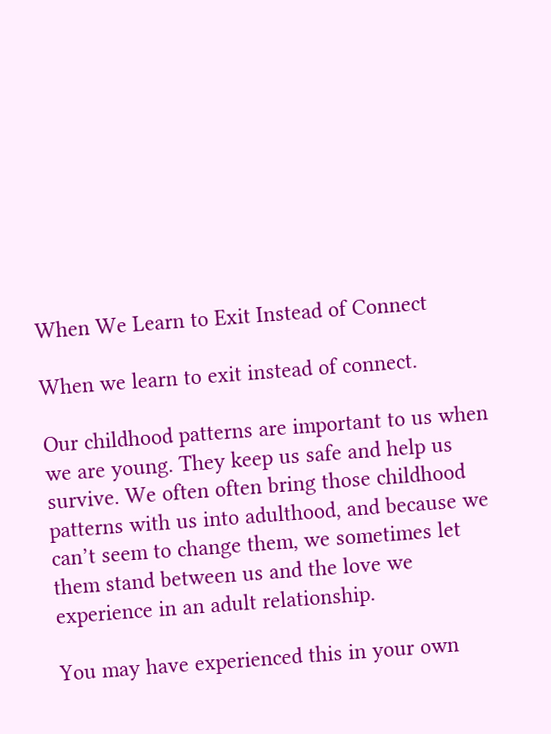When We Learn to Exit Instead of Connect

When we learn to exit instead of connect.

Our childhood patterns are important to us when we are young. They keep us safe and help us survive. We often often bring those childhood patterns with us into adulthood, and because we can’t seem to change them, we sometimes let them stand between us and the love we experience in an adult relationship.

You may have experienced this in your own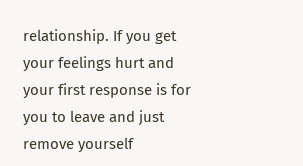relationship. If you get your feelings hurt and your first response is for you to leave and just remove yourself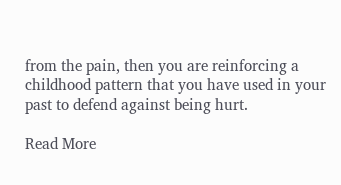from the pain, then you are reinforcing a childhood pattern that you have used in your past to defend against being hurt.

Read More